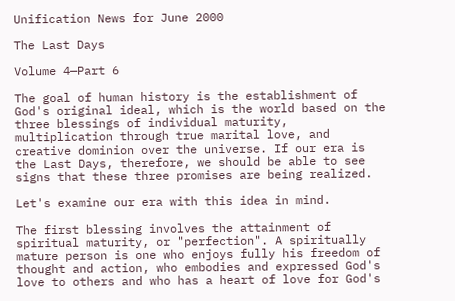Unification News for June 2000

The Last Days

Volume 4—Part 6

The goal of human history is the establishment of God's original ideal, which is the world based on the three blessings of individual maturity, multiplication through true marital love, and creative dominion over the universe. If our era is the Last Days, therefore, we should be able to see signs that these three promises are being realized.

Let's examine our era with this idea in mind.

The first blessing involves the attainment of spiritual maturity, or "perfection". A spiritually mature person is one who enjoys fully his freedom of thought and action, who embodies and expressed God's love to others and who has a heart of love for God's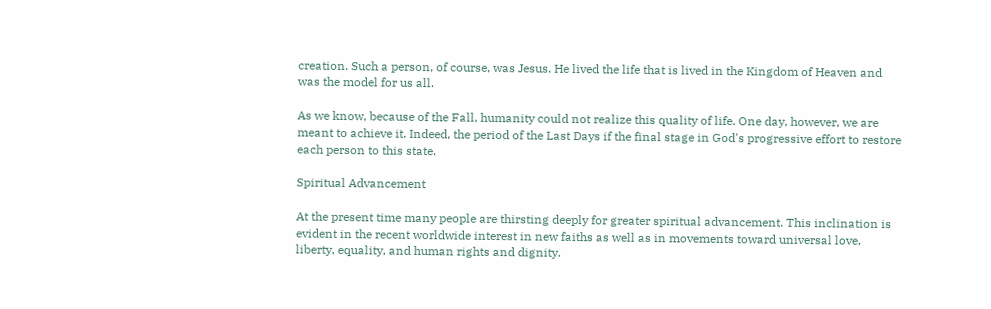creation. Such a person, of course, was Jesus. He lived the life that is lived in the Kingdom of Heaven and was the model for us all.

As we know, because of the Fall, humanity could not realize this quality of life. One day, however, we are meant to achieve it. Indeed, the period of the Last Days if the final stage in God's progressive effort to restore each person to this state.

Spiritual Advancement

At the present time many people are thirsting deeply for greater spiritual advancement. This inclination is evident in the recent worldwide interest in new faiths as well as in movements toward universal love, liberty, equality, and human rights and dignity.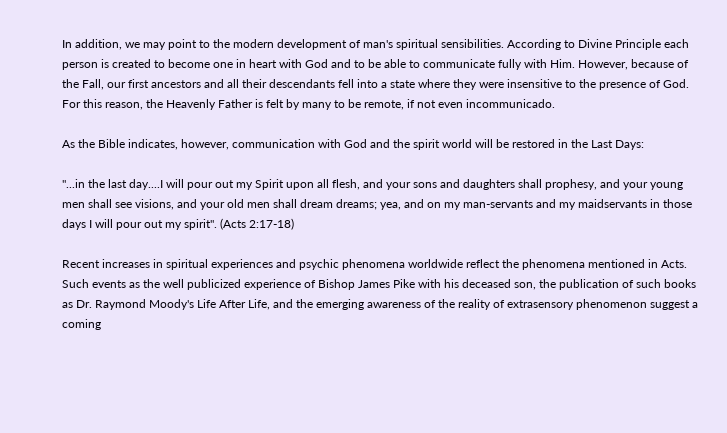In addition, we may point to the modern development of man's spiritual sensibilities. According to Divine Principle each person is created to become one in heart with God and to be able to communicate fully with Him. However, because of the Fall, our first ancestors and all their descendants fell into a state where they were insensitive to the presence of God. For this reason, the Heavenly Father is felt by many to be remote, if not even incommunicado.

As the Bible indicates, however, communication with God and the spirit world will be restored in the Last Days:

"...in the last day....I will pour out my Spirit upon all flesh, and your sons and daughters shall prophesy, and your young men shall see visions, and your old men shall dream dreams; yea, and on my man-servants and my maidservants in those days I will pour out my spirit". (Acts 2:17-18)

Recent increases in spiritual experiences and psychic phenomena worldwide reflect the phenomena mentioned in Acts. Such events as the well publicized experience of Bishop James Pike with his deceased son, the publication of such books as Dr. Raymond Moody's Life After Life, and the emerging awareness of the reality of extrasensory phenomenon suggest a coming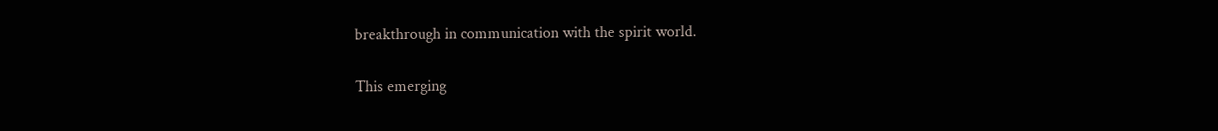breakthrough in communication with the spirit world.

This emerging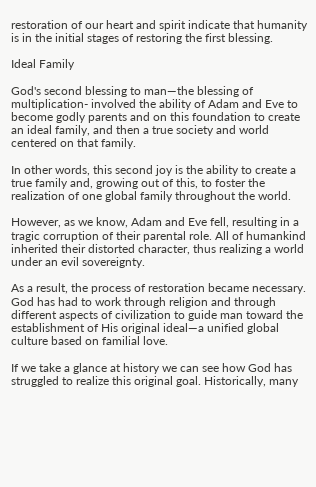restoration of our heart and spirit indicate that humanity is in the initial stages of restoring the first blessing.

Ideal Family

God's second blessing to man—the blessing of multiplication- involved the ability of Adam and Eve to become godly parents and on this foundation to create an ideal family, and then a true society and world centered on that family.

In other words, this second joy is the ability to create a true family and, growing out of this, to foster the realization of one global family throughout the world.

However, as we know, Adam and Eve fell, resulting in a tragic corruption of their parental role. All of humankind inherited their distorted character, thus realizing a world under an evil sovereignty.

As a result, the process of restoration became necessary. God has had to work through religion and through different aspects of civilization to guide man toward the establishment of His original ideal—a unified global culture based on familial love.

If we take a glance at history we can see how God has struggled to realize this original goal. Historically, many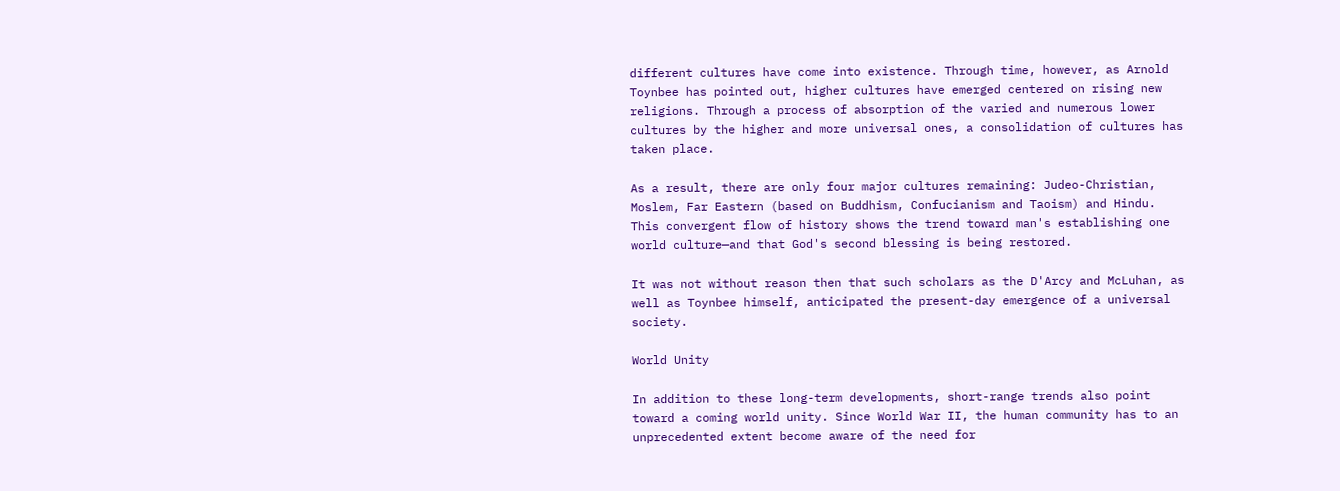different cultures have come into existence. Through time, however, as Arnold Toynbee has pointed out, higher cultures have emerged centered on rising new religions. Through a process of absorption of the varied and numerous lower cultures by the higher and more universal ones, a consolidation of cultures has taken place.

As a result, there are only four major cultures remaining: Judeo-Christian, Moslem, Far Eastern (based on Buddhism, Confucianism and Taoism) and Hindu. This convergent flow of history shows the trend toward man's establishing one world culture—and that God's second blessing is being restored.

It was not without reason then that such scholars as the D'Arcy and McLuhan, as well as Toynbee himself, anticipated the present-day emergence of a universal society.

World Unity

In addition to these long-term developments, short-range trends also point toward a coming world unity. Since World War II, the human community has to an unprecedented extent become aware of the need for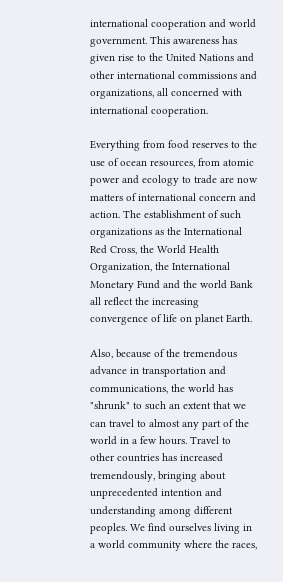international cooperation and world government. This awareness has given rise to the United Nations and other international commissions and organizations, all concerned with international cooperation.

Everything from food reserves to the use of ocean resources, from atomic power and ecology to trade are now matters of international concern and action. The establishment of such organizations as the International Red Cross, the World Health Organization, the International Monetary Fund and the world Bank all reflect the increasing convergence of life on planet Earth.

Also, because of the tremendous advance in transportation and communications, the world has "shrunk" to such an extent that we can travel to almost any part of the world in a few hours. Travel to other countries has increased tremendously, bringing about unprecedented intention and understanding among different peoples. We find ourselves living in a world community where the races,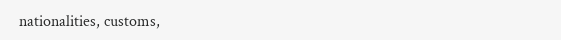nationalities, customs,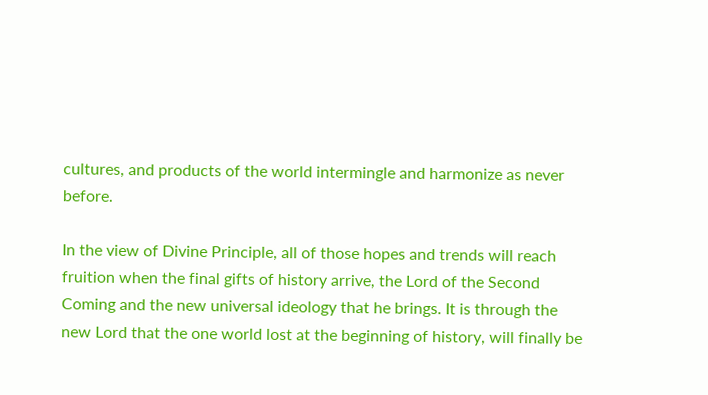cultures, and products of the world intermingle and harmonize as never before.

In the view of Divine Principle, all of those hopes and trends will reach fruition when the final gifts of history arrive, the Lord of the Second Coming and the new universal ideology that he brings. It is through the new Lord that the one world lost at the beginning of history, will finally be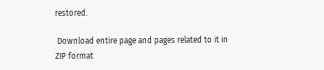restored.

 Download entire page and pages related to it in ZIP format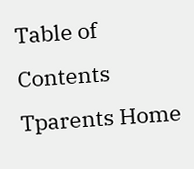Table of Contents
Tparents Home